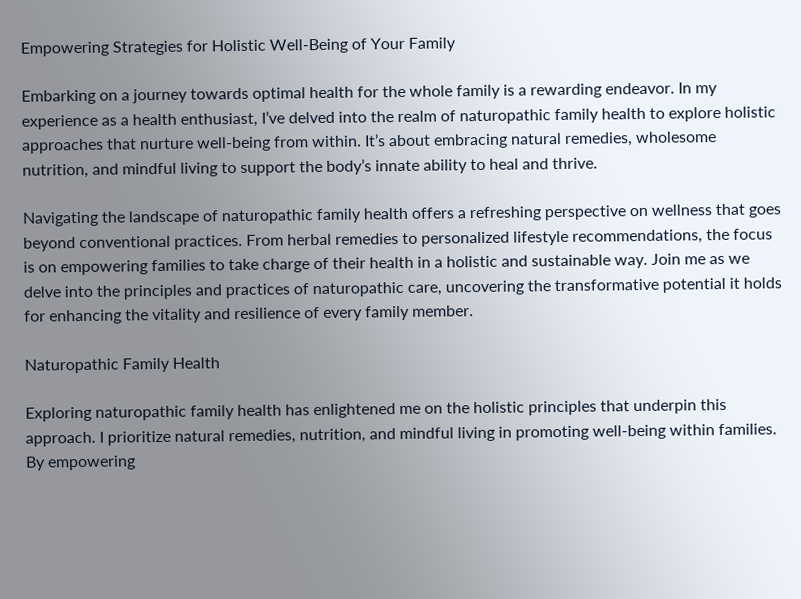Empowering Strategies for Holistic Well-Being of Your Family

Embarking on a journey towards optimal health for the whole family is a rewarding endeavor. In my experience as a health enthusiast, I’ve delved into the realm of naturopathic family health to explore holistic approaches that nurture well-being from within. It’s about embracing natural remedies, wholesome nutrition, and mindful living to support the body’s innate ability to heal and thrive.

Navigating the landscape of naturopathic family health offers a refreshing perspective on wellness that goes beyond conventional practices. From herbal remedies to personalized lifestyle recommendations, the focus is on empowering families to take charge of their health in a holistic and sustainable way. Join me as we delve into the principles and practices of naturopathic care, uncovering the transformative potential it holds for enhancing the vitality and resilience of every family member.

Naturopathic Family Health

Exploring naturopathic family health has enlightened me on the holistic principles that underpin this approach. I prioritize natural remedies, nutrition, and mindful living in promoting well-being within families. By empowering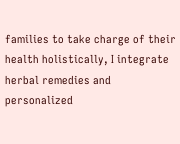families to take charge of their health holistically, I integrate herbal remedies and personalized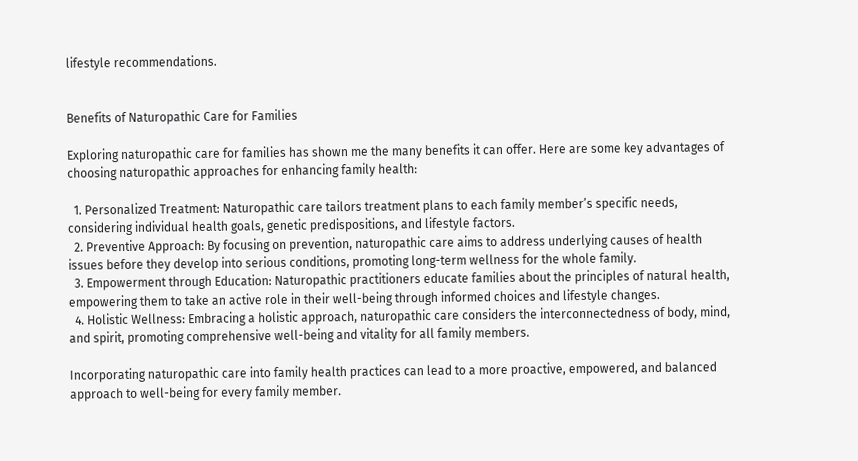lifestyle recommendations.


Benefits of Naturopathic Care for Families

Exploring naturopathic care for families has shown me the many benefits it can offer. Here are some key advantages of choosing naturopathic approaches for enhancing family health:

  1. Personalized Treatment: Naturopathic care tailors treatment plans to each family member’s specific needs, considering individual health goals, genetic predispositions, and lifestyle factors.
  2. Preventive Approach: By focusing on prevention, naturopathic care aims to address underlying causes of health issues before they develop into serious conditions, promoting long-term wellness for the whole family.
  3. Empowerment through Education: Naturopathic practitioners educate families about the principles of natural health, empowering them to take an active role in their well-being through informed choices and lifestyle changes.
  4. Holistic Wellness: Embracing a holistic approach, naturopathic care considers the interconnectedness of body, mind, and spirit, promoting comprehensive well-being and vitality for all family members.

Incorporating naturopathic care into family health practices can lead to a more proactive, empowered, and balanced approach to well-being for every family member.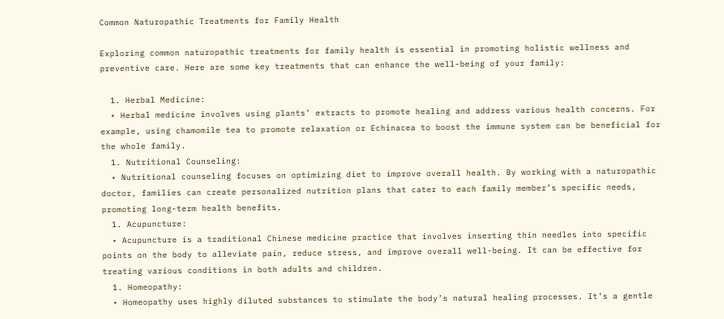Common Naturopathic Treatments for Family Health

Exploring common naturopathic treatments for family health is essential in promoting holistic wellness and preventive care. Here are some key treatments that can enhance the well-being of your family:

  1. Herbal Medicine:
  • Herbal medicine involves using plants’ extracts to promote healing and address various health concerns. For example, using chamomile tea to promote relaxation or Echinacea to boost the immune system can be beneficial for the whole family.
  1. Nutritional Counseling:
  • Nutritional counseling focuses on optimizing diet to improve overall health. By working with a naturopathic doctor, families can create personalized nutrition plans that cater to each family member’s specific needs, promoting long-term health benefits.
  1. Acupuncture:
  • Acupuncture is a traditional Chinese medicine practice that involves inserting thin needles into specific points on the body to alleviate pain, reduce stress, and improve overall well-being. It can be effective for treating various conditions in both adults and children.
  1. Homeopathy:
  • Homeopathy uses highly diluted substances to stimulate the body’s natural healing processes. It’s a gentle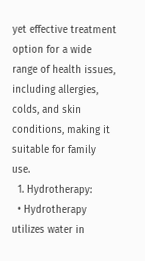yet effective treatment option for a wide range of health issues, including allergies, colds, and skin conditions, making it suitable for family use.
  1. Hydrotherapy:
  • Hydrotherapy utilizes water in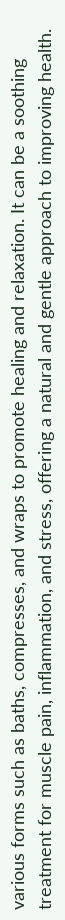various forms such as baths, compresses, and wraps to promote healing and relaxation. It can be a soothing treatment for muscle pain, inflammation, and stress, offering a natural and gentle approach to improving health.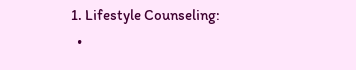1. Lifestyle Counseling:
  •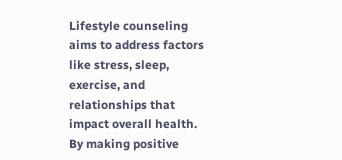Lifestyle counseling aims to address factors like stress, sleep, exercise, and relationships that impact overall health. By making positive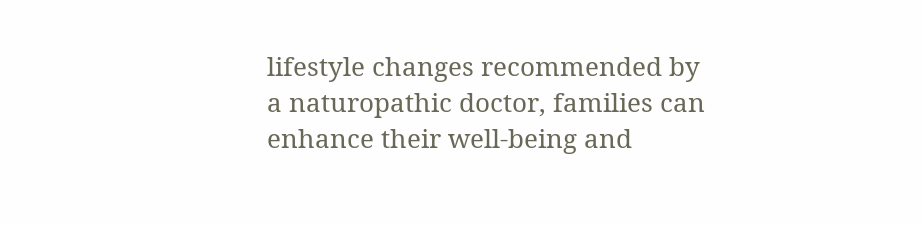lifestyle changes recommended by a naturopathic doctor, families can enhance their well-being and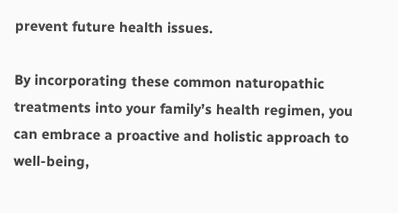prevent future health issues.

By incorporating these common naturopathic treatments into your family’s health regimen, you can embrace a proactive and holistic approach to well-being,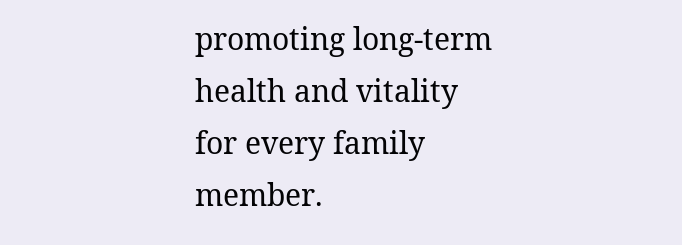promoting long-term health and vitality for every family member.